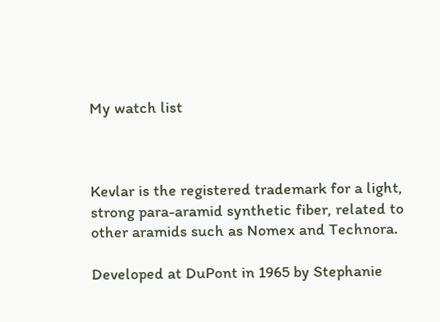My watch list



Kevlar is the registered trademark for a light, strong para-aramid synthetic fiber, related to other aramids such as Nomex and Technora.

Developed at DuPont in 1965 by Stephanie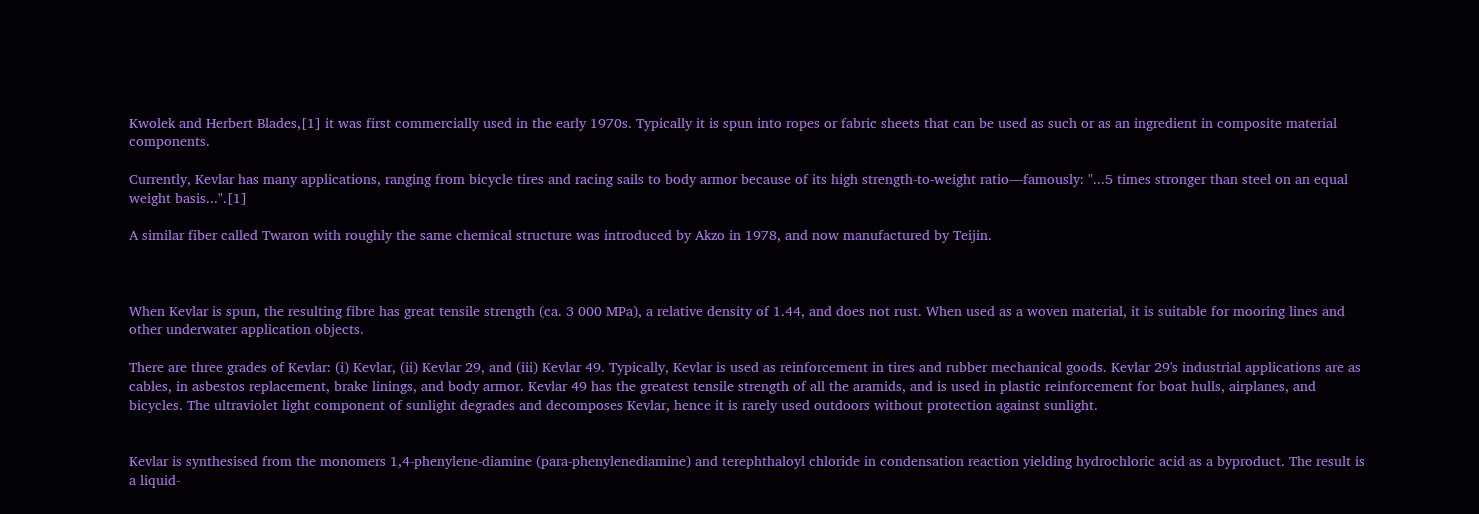Kwolek and Herbert Blades,[1] it was first commercially used in the early 1970s. Typically it is spun into ropes or fabric sheets that can be used as such or as an ingredient in composite material components.

Currently, Kevlar has many applications, ranging from bicycle tires and racing sails to body armor because of its high strength-to-weight ratio—famously: "...5 times stronger than steel on an equal weight basis...".[1]

A similar fiber called Twaron with roughly the same chemical structure was introduced by Akzo in 1978, and now manufactured by Teijin.



When Kevlar is spun, the resulting fibre has great tensile strength (ca. 3 000 MPa), a relative density of 1.44, and does not rust. When used as a woven material, it is suitable for mooring lines and other underwater application objects.

There are three grades of Kevlar: (i) Kevlar, (ii) Kevlar 29, and (iii) Kevlar 49. Typically, Kevlar is used as reinforcement in tires and rubber mechanical goods. Kevlar 29's industrial applications are as cables, in asbestos replacement, brake linings, and body armor. Kevlar 49 has the greatest tensile strength of all the aramids, and is used in plastic reinforcement for boat hulls, airplanes, and bicycles. The ultraviolet light component of sunlight degrades and decomposes Kevlar, hence it is rarely used outdoors without protection against sunlight.


Kevlar is synthesised from the monomers 1,4-phenylene-diamine (para-phenylenediamine) and terephthaloyl chloride in condensation reaction yielding hydrochloric acid as a byproduct. The result is a liquid-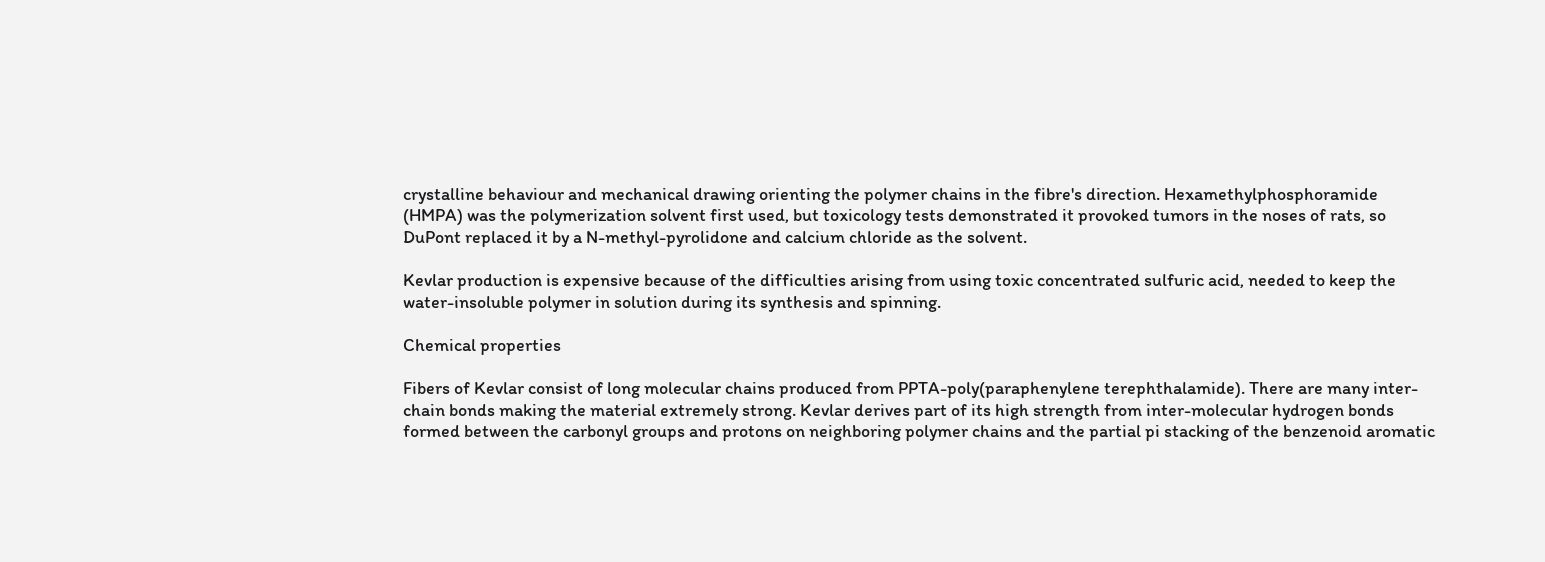crystalline behaviour and mechanical drawing orienting the polymer chains in the fibre's direction. Hexamethylphosphoramide (HMPA) was the polymerization solvent first used, but toxicology tests demonstrated it provoked tumors in the noses of rats, so DuPont replaced it by a N-methyl-pyrolidone and calcium chloride as the solvent.

Kevlar production is expensive because of the difficulties arising from using toxic concentrated sulfuric acid, needed to keep the water-insoluble polymer in solution during its synthesis and spinning.

Chemical properties

Fibers of Kevlar consist of long molecular chains produced from PPTA-poly(paraphenylene terephthalamide). There are many inter-chain bonds making the material extremely strong. Kevlar derives part of its high strength from inter-molecular hydrogen bonds formed between the carbonyl groups and protons on neighboring polymer chains and the partial pi stacking of the benzenoid aromatic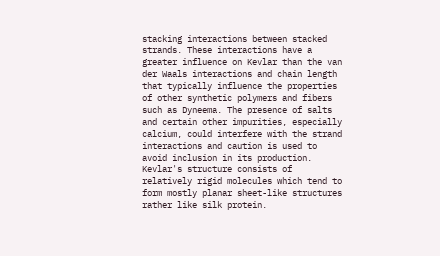stacking interactions between stacked strands. These interactions have a greater influence on Kevlar than the van der Waals interactions and chain length that typically influence the properties of other synthetic polymers and fibers such as Dyneema. The presence of salts and certain other impurities, especially calcium, could interfere with the strand interactions and caution is used to avoid inclusion in its production. Kevlar's structure consists of relatively rigid molecules which tend to form mostly planar sheet-like structures rather like silk protein.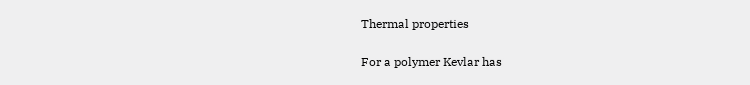Thermal properties

For a polymer Kevlar has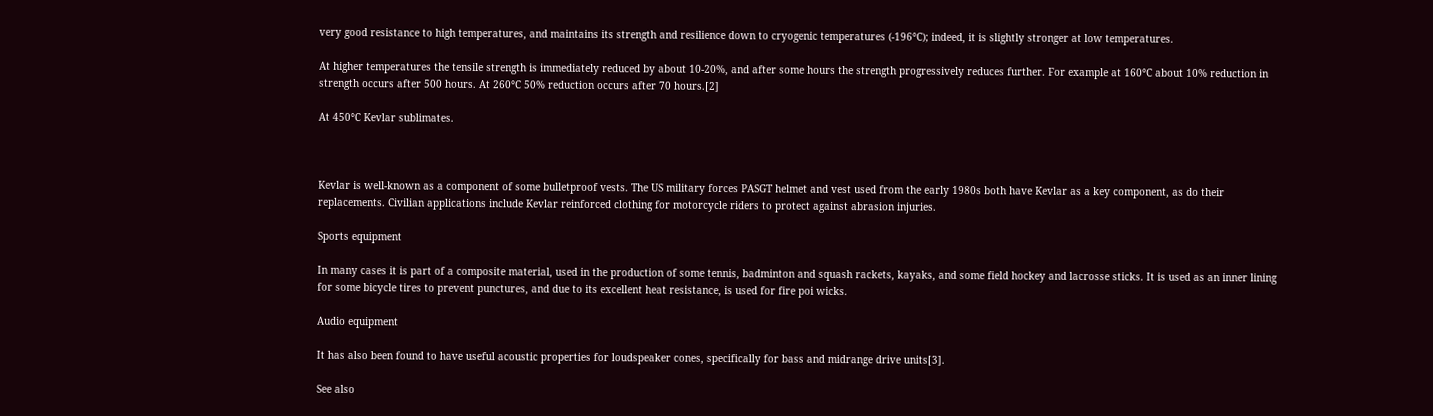very good resistance to high temperatures, and maintains its strength and resilience down to cryogenic temperatures (-196°C); indeed, it is slightly stronger at low temperatures.

At higher temperatures the tensile strength is immediately reduced by about 10-20%, and after some hours the strength progressively reduces further. For example at 160°C about 10% reduction in strength occurs after 500 hours. At 260°C 50% reduction occurs after 70 hours.[2]

At 450°C Kevlar sublimates.



Kevlar is well-known as a component of some bulletproof vests. The US military forces PASGT helmet and vest used from the early 1980s both have Kevlar as a key component, as do their replacements. Civilian applications include Kevlar reinforced clothing for motorcycle riders to protect against abrasion injuries.

Sports equipment

In many cases it is part of a composite material, used in the production of some tennis, badminton and squash rackets, kayaks, and some field hockey and lacrosse sticks. It is used as an inner lining for some bicycle tires to prevent punctures, and due to its excellent heat resistance, is used for fire poi wicks.

Audio equipment

It has also been found to have useful acoustic properties for loudspeaker cones, specifically for bass and midrange drive units[3].

See also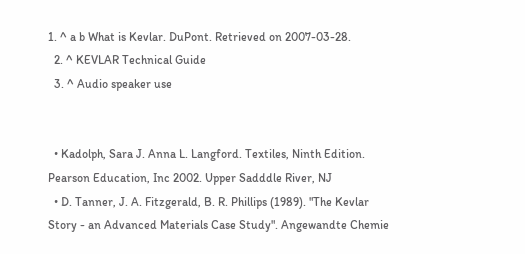1. ^ a b What is Kevlar. DuPont. Retrieved on 2007-03-28.
  2. ^ KEVLAR Technical Guide
  3. ^ Audio speaker use


  • Kadolph, Sara J. Anna L. Langford. Textiles, Ninth Edition. Pearson Education, Inc 2002. Upper Sadddle River, NJ
  • D. Tanner, J. A. Fitzgerald, B. R. Phillips (1989). "The Kevlar Story - an Advanced Materials Case Study". Angewandte Chemie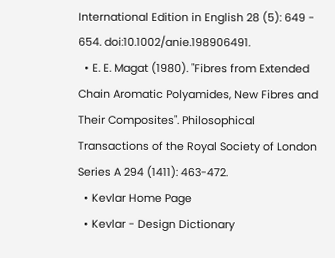International Edition in English 28 (5): 649 - 654. doi:10.1002/anie.198906491.
  • E. E. Magat (1980). "Fibres from Extended Chain Aromatic Polyamides, New Fibres and Their Composites". Philosophical Transactions of the Royal Society of London Series A 294 (1411): 463-472.
  • Kevlar Home Page
  • Kevlar - Design Dictionary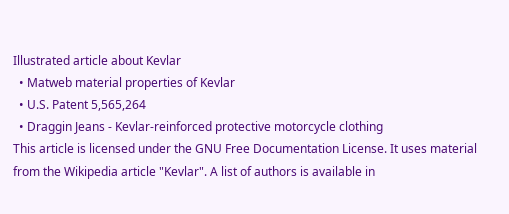Illustrated article about Kevlar
  • Matweb material properties of Kevlar
  • U.S. Patent 5,565,264
  • Draggin Jeans - Kevlar-reinforced protective motorcycle clothing
This article is licensed under the GNU Free Documentation License. It uses material from the Wikipedia article "Kevlar". A list of authors is available in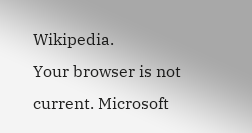Wikipedia.
Your browser is not current. Microsoft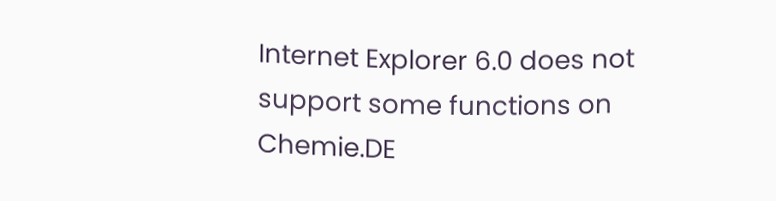Internet Explorer 6.0 does not support some functions on Chemie.DE